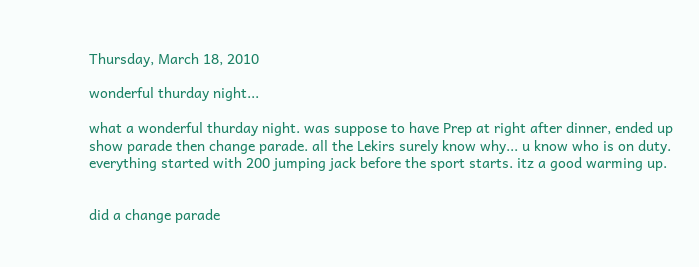Thursday, March 18, 2010

wonderful thurday night...

what a wonderful thurday night. was suppose to have Prep at right after dinner, ended up show parade then change parade. all the Lekirs surely know why... u know who is on duty.
everything started with 200 jumping jack before the sport starts. itz a good warming up.


did a change parade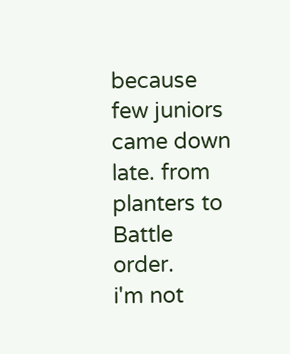because few juniors came down late. from planters to Battle order.
i'm not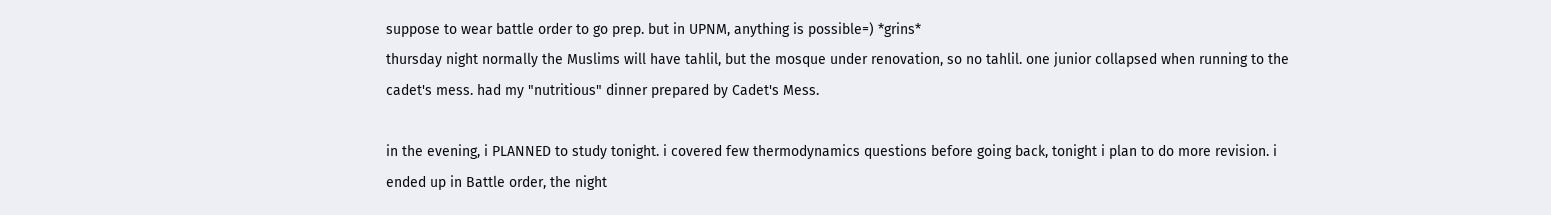suppose to wear battle order to go prep. but in UPNM, anything is possible=) *grins*
thursday night normally the Muslims will have tahlil, but the mosque under renovation, so no tahlil. one junior collapsed when running to the cadet's mess. had my "nutritious" dinner prepared by Cadet's Mess.

in the evening, i PLANNED to study tonight. i covered few thermodynamics questions before going back, tonight i plan to do more revision. i ended up in Battle order, the night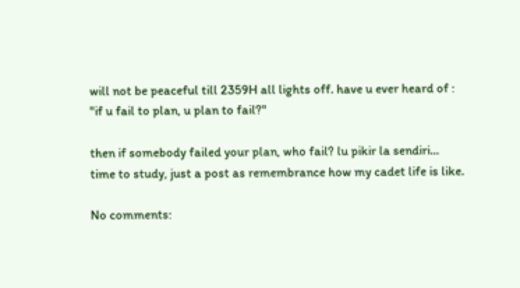will not be peaceful till 2359H all lights off. have u ever heard of :
"if u fail to plan, u plan to fail?"

then if somebody failed your plan, who fail? lu pikir la sendiri...
time to study, just a post as remembrance how my cadet life is like.

No comments: